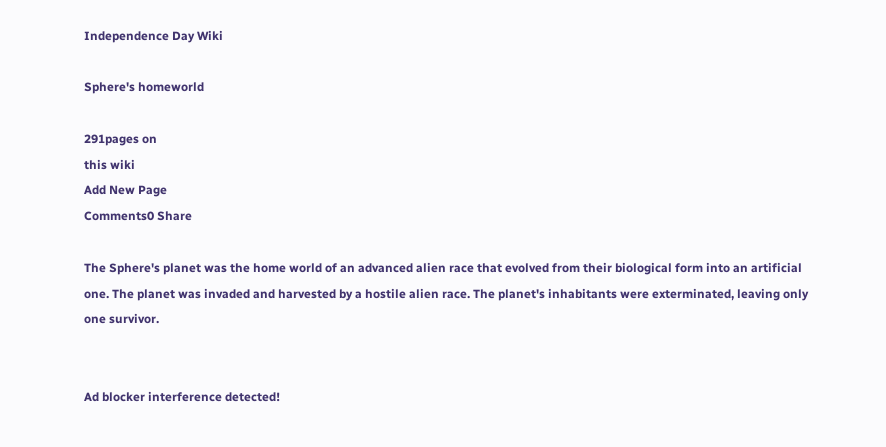Independence Day Wiki

Sphere's homeworld

291pages on
this wiki
Add New Page
Comments0 Share

The Sphere's planet was the home world of an advanced alien race that evolved from their biological form into an artificial one. The planet was invaded and harvested by a hostile alien race. The planet's inhabitants were exterminated, leaving only one survivor.


Ad blocker interference detected!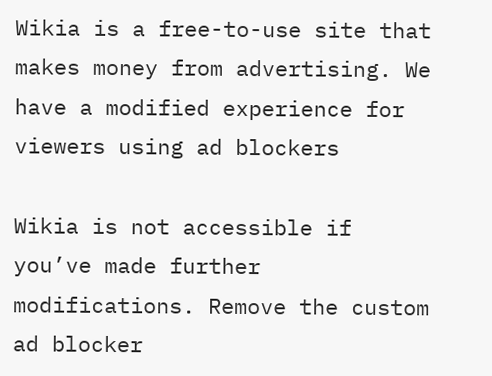Wikia is a free-to-use site that makes money from advertising. We have a modified experience for viewers using ad blockers

Wikia is not accessible if you’ve made further modifications. Remove the custom ad blocker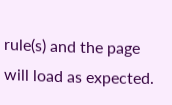rule(s) and the page will load as expected.